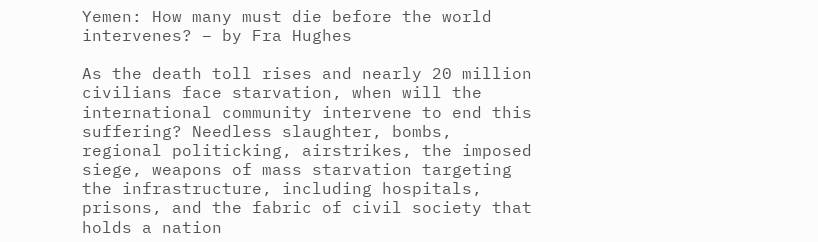Yemen: How many must die before the world intervenes? – by Fra Hughes

As the death toll rises and nearly 20 million civilians face starvation, when will the international community intervene to end this suffering? Needless slaughter, bombs, regional politicking, airstrikes, the imposed siege, weapons of mass starvation targeting the infrastructure, including hospitals, prisons, and the fabric of civil society that holds a nation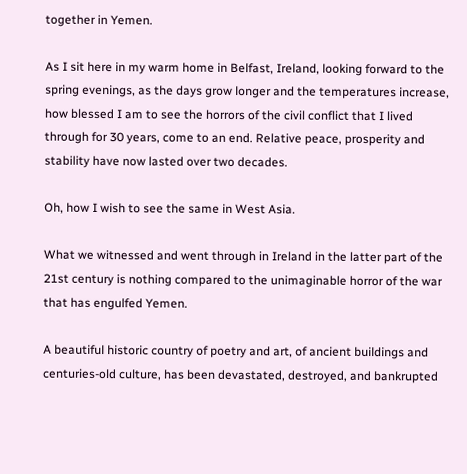together in Yemen.

As I sit here in my warm home in Belfast, Ireland, looking forward to the spring evenings, as the days grow longer and the temperatures increase, how blessed I am to see the horrors of the civil conflict that I lived through for 30 years, come to an end. Relative peace, prosperity and stability have now lasted over two decades.

Oh, how I wish to see the same in West Asia.

What we witnessed and went through in Ireland in the latter part of the 21st century is nothing compared to the unimaginable horror of the war that has engulfed Yemen.

A beautiful historic country of poetry and art, of ancient buildings and centuries-old culture, has been devastated, destroyed, and bankrupted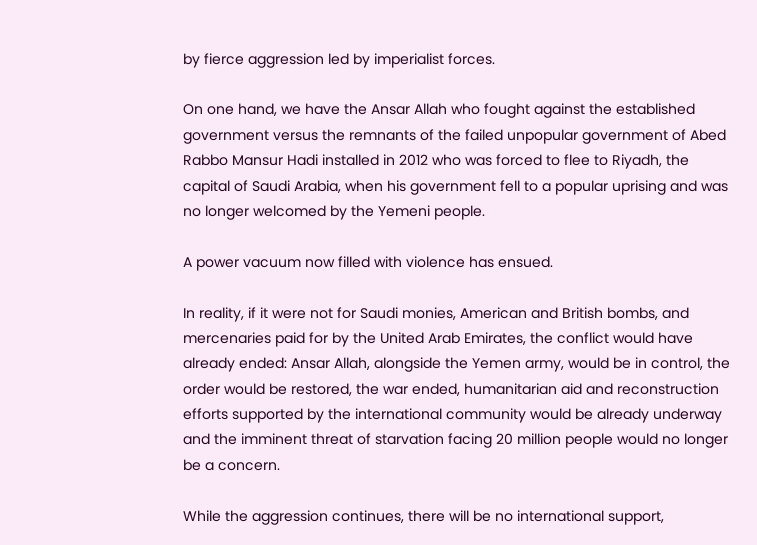by fierce aggression led by imperialist forces.

On one hand, we have the Ansar Allah who fought against the established government versus the remnants of the failed unpopular government of Abed Rabbo Mansur Hadi installed in 2012 who was forced to flee to Riyadh, the capital of Saudi Arabia, when his government fell to a popular uprising and was no longer welcomed by the Yemeni people.

A power vacuum now filled with violence has ensued.

In reality, if it were not for Saudi monies, American and British bombs, and mercenaries paid for by the United Arab Emirates, the conflict would have already ended: Ansar Allah, alongside the Yemen army, would be in control, the order would be restored, the war ended, humanitarian aid and reconstruction efforts supported by the international community would be already underway and the imminent threat of starvation facing 20 million people would no longer be a concern.

While the aggression continues, there will be no international support,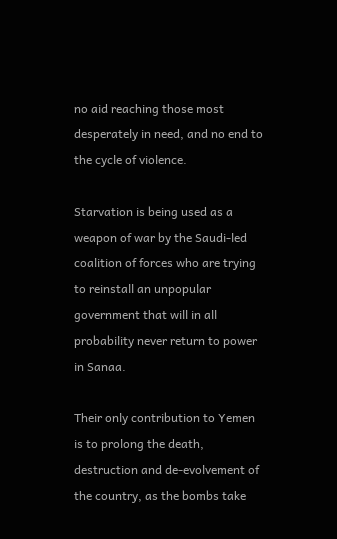no aid reaching those most desperately in need, and no end to the cycle of violence.

Starvation is being used as a weapon of war by the Saudi-led coalition of forces who are trying to reinstall an unpopular government that will in all probability never return to power in Sanaa.

Their only contribution to Yemen is to prolong the death, destruction and de-evolvement of the country, as the bombs take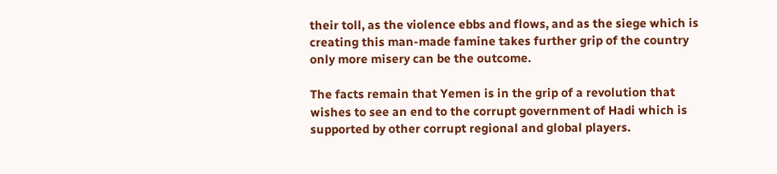their toll, as the violence ebbs and flows, and as the siege which is creating this man-made famine takes further grip of the country only more misery can be the outcome.

The facts remain that Yemen is in the grip of a revolution that wishes to see an end to the corrupt government of Hadi which is supported by other corrupt regional and global players.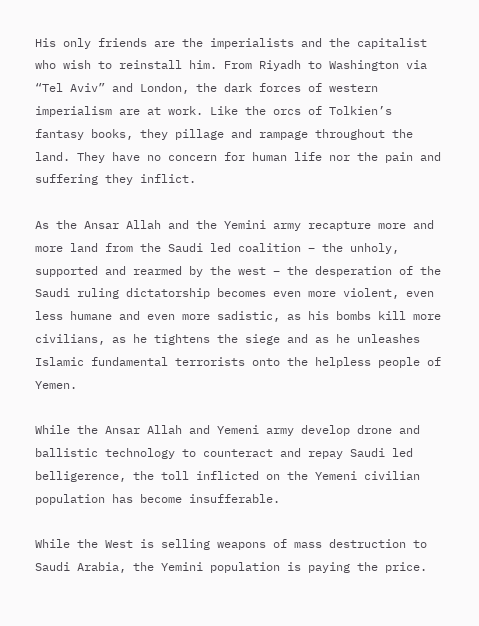His only friends are the imperialists and the capitalist who wish to reinstall him. From Riyadh to Washington via “Tel Aviv” and London, the dark forces of western imperialism are at work. Like the orcs of Tolkien’s fantasy books, they pillage and rampage throughout the land. They have no concern for human life nor the pain and suffering they inflict.

As the Ansar Allah and the Yemini army recapture more and more land from the Saudi led coalition – the unholy, supported and rearmed by the west – the desperation of the Saudi ruling dictatorship becomes even more violent, even less humane and even more sadistic, as his bombs kill more civilians, as he tightens the siege and as he unleashes Islamic fundamental terrorists onto the helpless people of Yemen.

While the Ansar Allah and Yemeni army develop drone and ballistic technology to counteract and repay Saudi led belligerence, the toll inflicted on the Yemeni civilian population has become insufferable.

While the West is selling weapons of mass destruction to Saudi Arabia, the Yemini population is paying the price.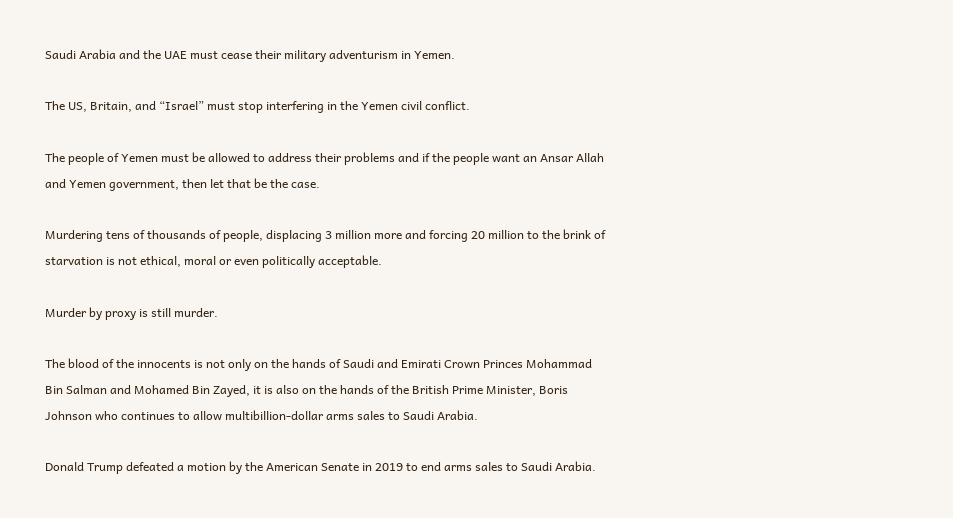Saudi Arabia and the UAE must cease their military adventurism in Yemen.

The US, Britain, and “Israel” must stop interfering in the Yemen civil conflict.

The people of Yemen must be allowed to address their problems and if the people want an Ansar Allah and Yemen government, then let that be the case.

Murdering tens of thousands of people, displacing 3 million more and forcing 20 million to the brink of starvation is not ethical, moral or even politically acceptable.

Murder by proxy is still murder.

The blood of the innocents is not only on the hands of Saudi and Emirati Crown Princes Mohammad Bin Salman and Mohamed Bin Zayed, it is also on the hands of the British Prime Minister, Boris Johnson who continues to allow multibillion-dollar arms sales to Saudi Arabia.

Donald Trump defeated a motion by the American Senate in 2019 to end arms sales to Saudi Arabia.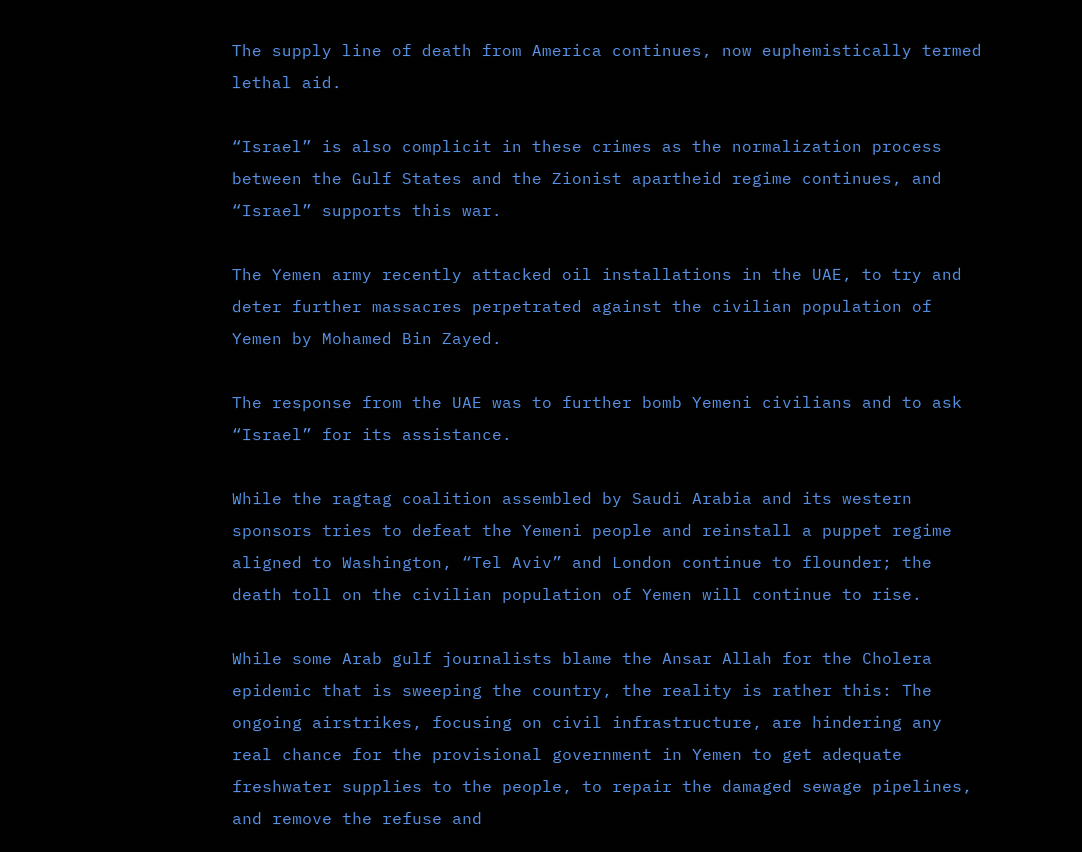The supply line of death from America continues, now euphemistically termed lethal aid.

“Israel” is also complicit in these crimes as the normalization process between the Gulf States and the Zionist apartheid regime continues, and “Israel” supports this war.

The Yemen army recently attacked oil installations in the UAE, to try and deter further massacres perpetrated against the civilian population of Yemen by Mohamed Bin Zayed.

The response from the UAE was to further bomb Yemeni civilians and to ask “Israel” for its assistance.

While the ragtag coalition assembled by Saudi Arabia and its western sponsors tries to defeat the Yemeni people and reinstall a puppet regime aligned to Washington, “Tel Aviv” and London continue to flounder; the death toll on the civilian population of Yemen will continue to rise.

While some Arab gulf journalists blame the Ansar Allah for the Cholera epidemic that is sweeping the country, the reality is rather this: The ongoing airstrikes, focusing on civil infrastructure, are hindering any real chance for the provisional government in Yemen to get adequate freshwater supplies to the people, to repair the damaged sewage pipelines, and remove the refuse and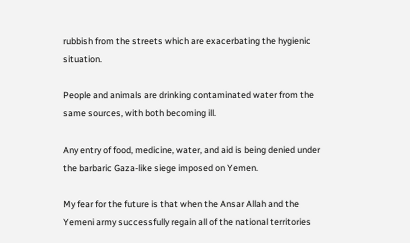rubbish from the streets which are exacerbating the hygienic situation.

People and animals are drinking contaminated water from the same sources, with both becoming ill.

Any entry of food, medicine, water, and aid is being denied under the barbaric Gaza-like siege imposed on Yemen.

My fear for the future is that when the Ansar Allah and the Yemeni army successfully regain all of the national territories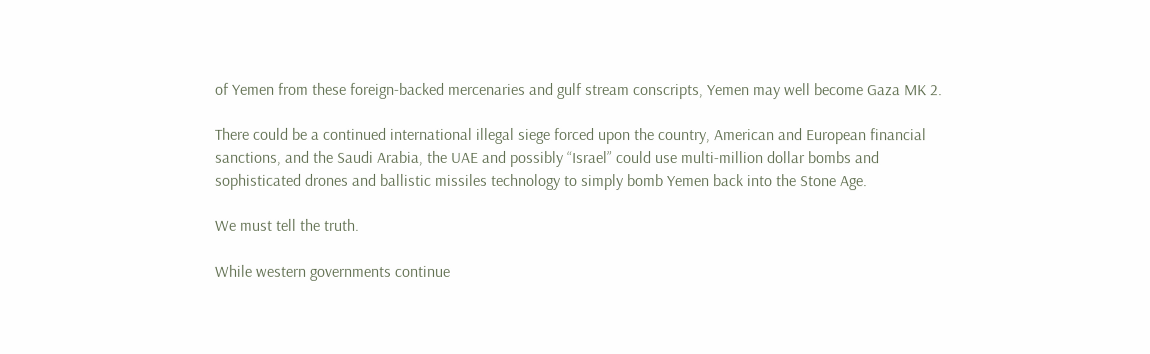of Yemen from these foreign-backed mercenaries and gulf stream conscripts, Yemen may well become Gaza MK 2.

There could be a continued international illegal siege forced upon the country, American and European financial sanctions, and the Saudi Arabia, the UAE and possibly “Israel” could use multi-million dollar bombs and sophisticated drones and ballistic missiles technology to simply bomb Yemen back into the Stone Age.

We must tell the truth.

While western governments continue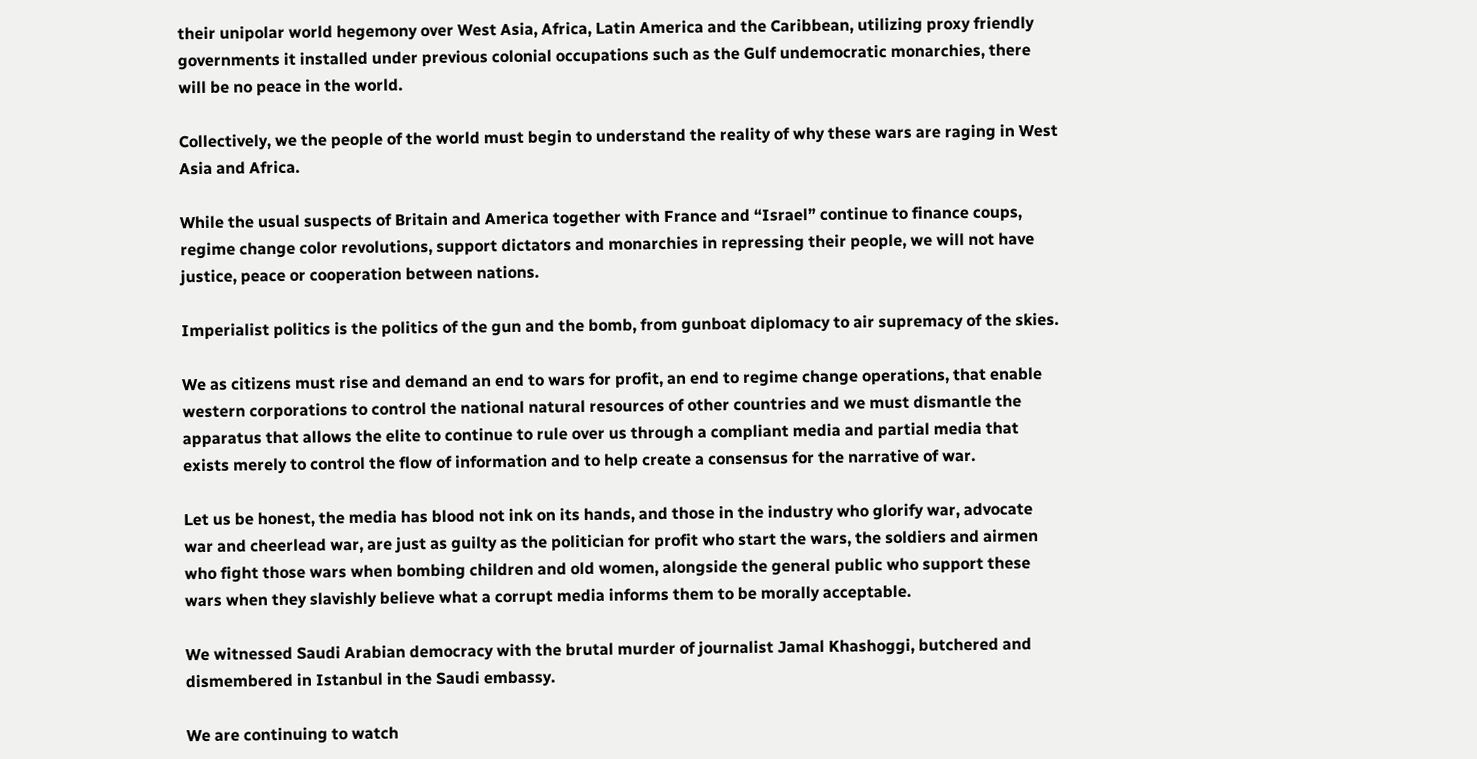their unipolar world hegemony over West Asia, Africa, Latin America and the Caribbean, utilizing proxy friendly governments it installed under previous colonial occupations such as the Gulf undemocratic monarchies, there will be no peace in the world.

Collectively, we the people of the world must begin to understand the reality of why these wars are raging in West Asia and Africa.

While the usual suspects of Britain and America together with France and “Israel” continue to finance coups, regime change color revolutions, support dictators and monarchies in repressing their people, we will not have justice, peace or cooperation between nations.

Imperialist politics is the politics of the gun and the bomb, from gunboat diplomacy to air supremacy of the skies.

We as citizens must rise and demand an end to wars for profit, an end to regime change operations, that enable western corporations to control the national natural resources of other countries and we must dismantle the apparatus that allows the elite to continue to rule over us through a compliant media and partial media that exists merely to control the flow of information and to help create a consensus for the narrative of war.

Let us be honest, the media has blood not ink on its hands, and those in the industry who glorify war, advocate war and cheerlead war, are just as guilty as the politician for profit who start the wars, the soldiers and airmen who fight those wars when bombing children and old women, alongside the general public who support these wars when they slavishly believe what a corrupt media informs them to be morally acceptable.

We witnessed Saudi Arabian democracy with the brutal murder of journalist Jamal Khashoggi, butchered and dismembered in Istanbul in the Saudi embassy.

We are continuing to watch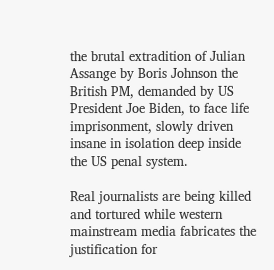the brutal extradition of Julian Assange by Boris Johnson the British PM, demanded by US President Joe Biden, to face life imprisonment, slowly driven insane in isolation deep inside the US penal system.

Real journalists are being killed and tortured while western mainstream media fabricates the justification for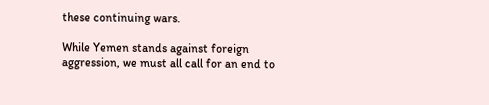these continuing wars.

While Yemen stands against foreign aggression, we must all call for an end to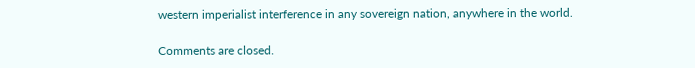western imperialist interference in any sovereign nation, anywhere in the world.

Comments are closed.